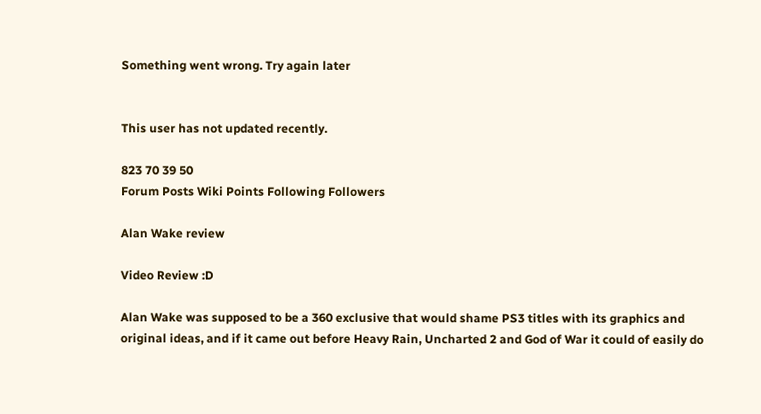Something went wrong. Try again later


This user has not updated recently.

823 70 39 50
Forum Posts Wiki Points Following Followers

Alan Wake review

Video Review :D

Alan Wake was supposed to be a 360 exclusive that would shame PS3 titles with its graphics and original ideas, and if it came out before Heavy Rain, Uncharted 2 and God of War it could of easily do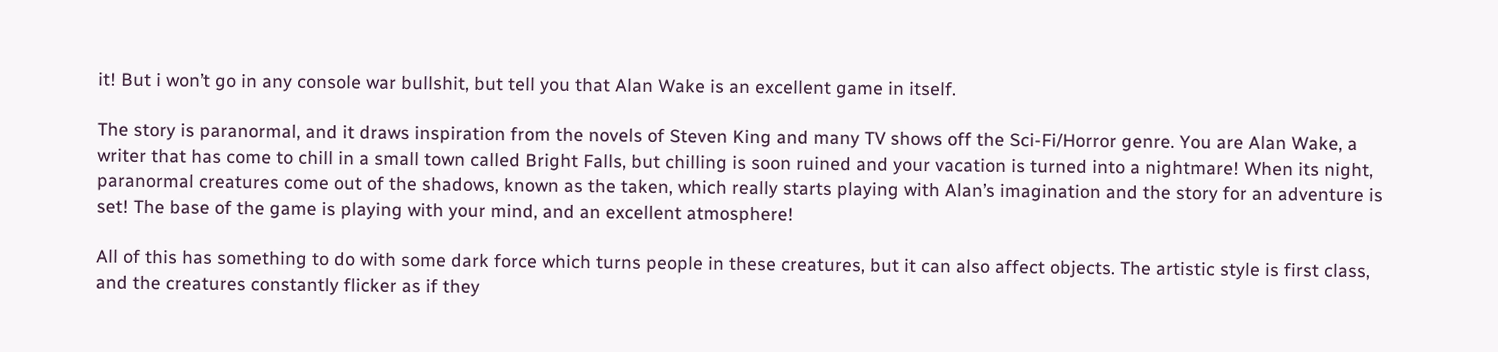it! But i won’t go in any console war bullshit, but tell you that Alan Wake is an excellent game in itself.

The story is paranormal, and it draws inspiration from the novels of Steven King and many TV shows off the Sci-Fi/Horror genre. You are Alan Wake, a writer that has come to chill in a small town called Bright Falls, but chilling is soon ruined and your vacation is turned into a nightmare! When its night, paranormal creatures come out of the shadows, known as the taken, which really starts playing with Alan’s imagination and the story for an adventure is set! The base of the game is playing with your mind, and an excellent atmosphere!

All of this has something to do with some dark force which turns people in these creatures, but it can also affect objects. The artistic style is first class, and the creatures constantly flicker as if they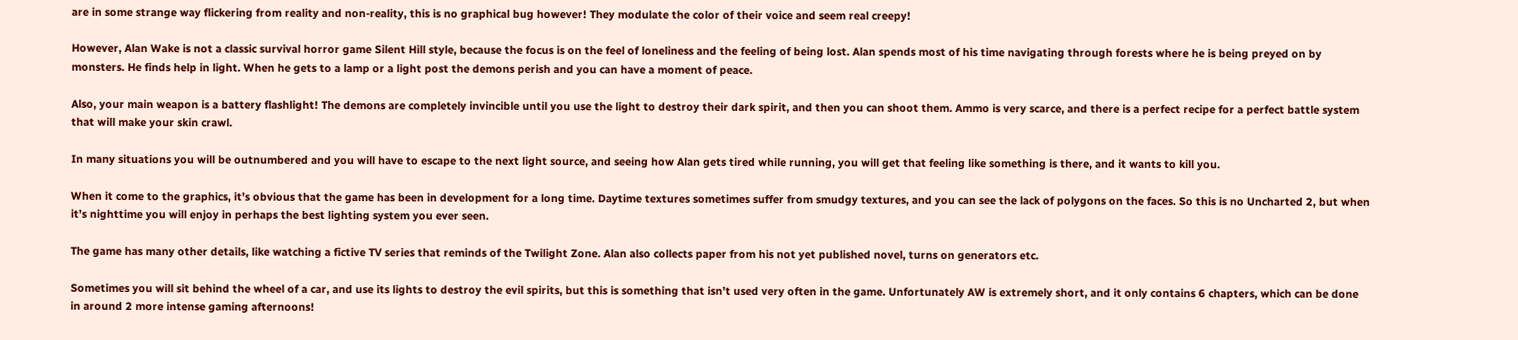are in some strange way flickering from reality and non-reality, this is no graphical bug however! They modulate the color of their voice and seem real creepy!

However, Alan Wake is not a classic survival horror game Silent Hill style, because the focus is on the feel of loneliness and the feeling of being lost. Alan spends most of his time navigating through forests where he is being preyed on by monsters. He finds help in light. When he gets to a lamp or a light post the demons perish and you can have a moment of peace.

Also, your main weapon is a battery flashlight! The demons are completely invincible until you use the light to destroy their dark spirit, and then you can shoot them. Ammo is very scarce, and there is a perfect recipe for a perfect battle system that will make your skin crawl.

In many situations you will be outnumbered and you will have to escape to the next light source, and seeing how Alan gets tired while running, you will get that feeling like something is there, and it wants to kill you.

When it come to the graphics, it’s obvious that the game has been in development for a long time. Daytime textures sometimes suffer from smudgy textures, and you can see the lack of polygons on the faces. So this is no Uncharted 2, but when it’s nighttime you will enjoy in perhaps the best lighting system you ever seen.

The game has many other details, like watching a fictive TV series that reminds of the Twilight Zone. Alan also collects paper from his not yet published novel, turns on generators etc.

Sometimes you will sit behind the wheel of a car, and use its lights to destroy the evil spirits, but this is something that isn’t used very often in the game. Unfortunately AW is extremely short, and it only contains 6 chapters, which can be done in around 2 more intense gaming afternoons!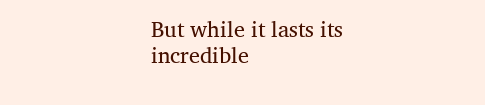But while it lasts its incredible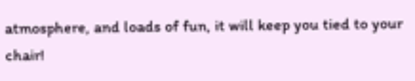atmosphere, and loads of fun, it will keep you tied to your chair!